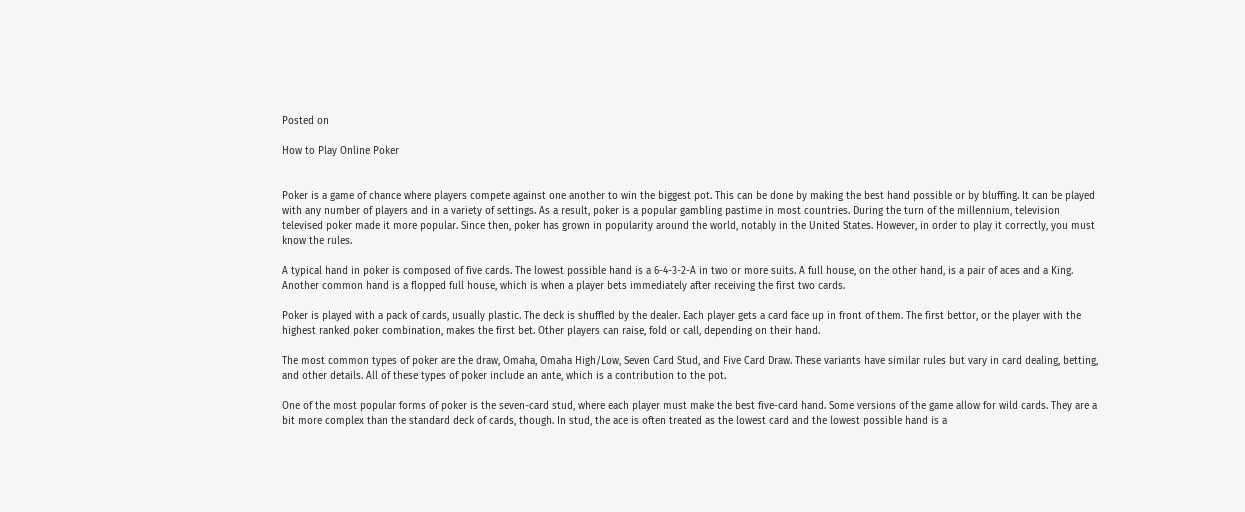Posted on

How to Play Online Poker


Poker is a game of chance where players compete against one another to win the biggest pot. This can be done by making the best hand possible or by bluffing. It can be played with any number of players and in a variety of settings. As a result, poker is a popular gambling pastime in most countries. During the turn of the millennium, television televised poker made it more popular. Since then, poker has grown in popularity around the world, notably in the United States. However, in order to play it correctly, you must know the rules.

A typical hand in poker is composed of five cards. The lowest possible hand is a 6-4-3-2-A in two or more suits. A full house, on the other hand, is a pair of aces and a King. Another common hand is a flopped full house, which is when a player bets immediately after receiving the first two cards.

Poker is played with a pack of cards, usually plastic. The deck is shuffled by the dealer. Each player gets a card face up in front of them. The first bettor, or the player with the highest ranked poker combination, makes the first bet. Other players can raise, fold or call, depending on their hand.

The most common types of poker are the draw, Omaha, Omaha High/Low, Seven Card Stud, and Five Card Draw. These variants have similar rules but vary in card dealing, betting, and other details. All of these types of poker include an ante, which is a contribution to the pot.

One of the most popular forms of poker is the seven-card stud, where each player must make the best five-card hand. Some versions of the game allow for wild cards. They are a bit more complex than the standard deck of cards, though. In stud, the ace is often treated as the lowest card and the lowest possible hand is a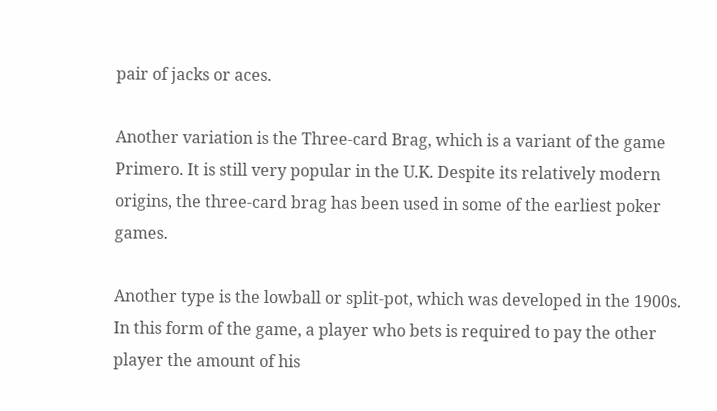pair of jacks or aces.

Another variation is the Three-card Brag, which is a variant of the game Primero. It is still very popular in the U.K. Despite its relatively modern origins, the three-card brag has been used in some of the earliest poker games.

Another type is the lowball or split-pot, which was developed in the 1900s. In this form of the game, a player who bets is required to pay the other player the amount of his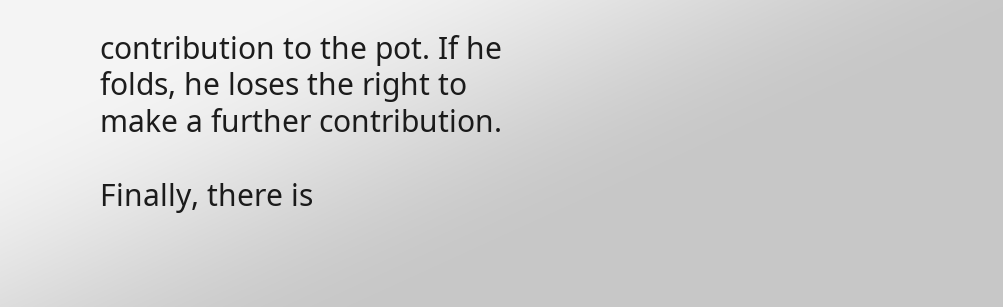contribution to the pot. If he folds, he loses the right to make a further contribution.

Finally, there is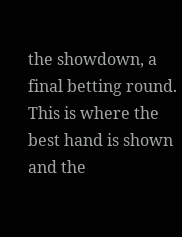the showdown, a final betting round. This is where the best hand is shown and the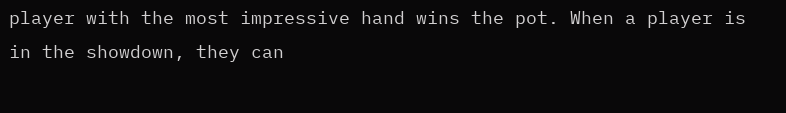player with the most impressive hand wins the pot. When a player is in the showdown, they can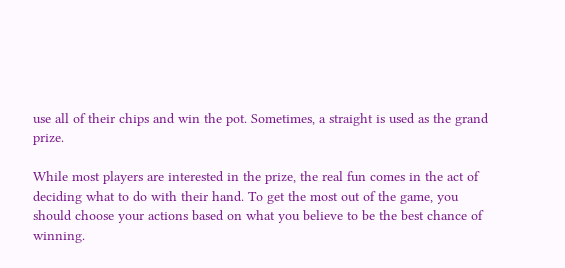use all of their chips and win the pot. Sometimes, a straight is used as the grand prize.

While most players are interested in the prize, the real fun comes in the act of deciding what to do with their hand. To get the most out of the game, you should choose your actions based on what you believe to be the best chance of winning.